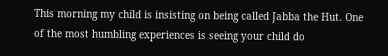This morning my child is insisting on being called Jabba the Hut. One of the most humbling experiences is seeing your child do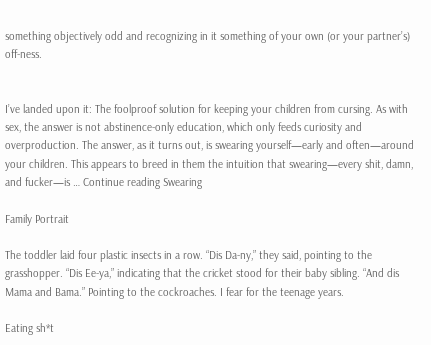something objectively odd and recognizing in it something of your own (or your partner’s) off-ness.


I’ve landed upon it: The foolproof solution for keeping your children from cursing. As with sex, the answer is not abstinence-only education, which only feeds curiosity and overproduction. The answer, as it turns out, is swearing yourself—early and often—around your children. This appears to breed in them the intuition that swearing—every shit, damn, and fucker—is … Continue reading Swearing

Family Portrait

The toddler laid four plastic insects in a row. “Dis Da-ny,” they said, pointing to the grasshopper. “Dis Ee-ya,” indicating that the cricket stood for their baby sibling. “And dis Mama and Bama.” Pointing to the cockroaches. I fear for the teenage years.

Eating sh*t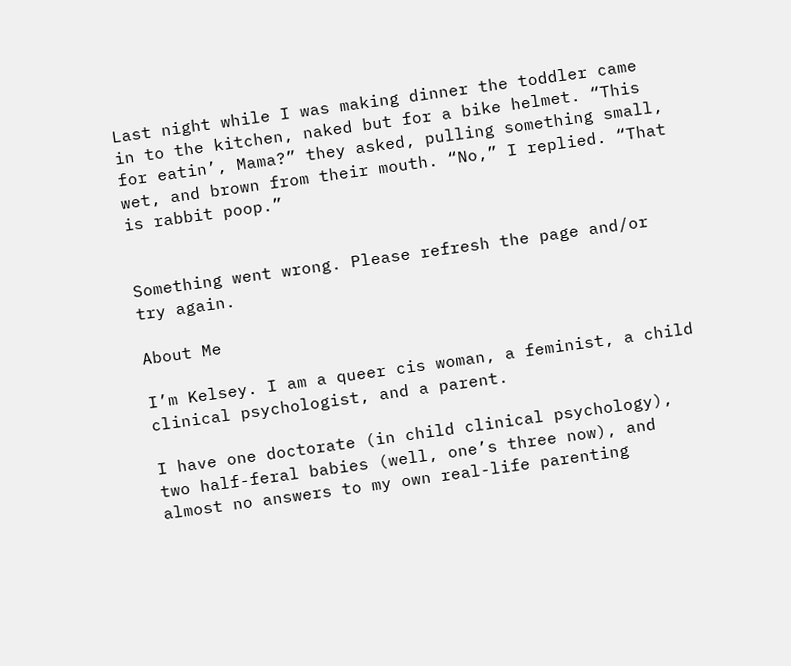Last night while I was making dinner the toddler came in to the kitchen, naked but for a bike helmet. “This for eatin’, Mama?” they asked, pulling something small, wet, and brown from their mouth. “No,” I replied. “That is rabbit poop.”


Something went wrong. Please refresh the page and/or try again.

About Me

I’m Kelsey. I am a queer cis woman, a feminist, a child clinical psychologist, and a parent.

I have one doctorate (in child clinical psychology), two half-feral babies (well, one’s three now), and almost no answers to my own real-life parenting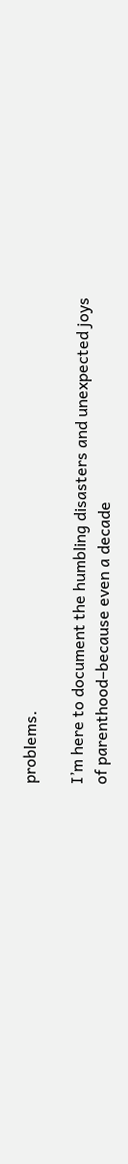problems.

I’m here to document the humbling disasters and unexpected joys of parenthood–because even a decade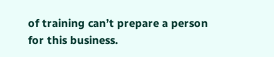of training can’t prepare a person for this business.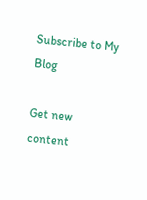Subscribe to My Blog

Get new content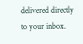delivered directly to your inbox.